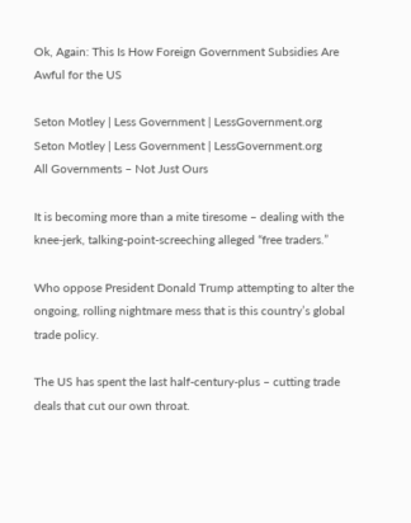Ok, Again: This Is How Foreign Government Subsidies Are Awful for the US

Seton Motley | Less Government | LessGovernment.org
Seton Motley | Less Government | LessGovernment.org
All Governments – Not Just Ours

It is becoming more than a mite tiresome – dealing with the knee-jerk, talking-point-screeching alleged “free traders.”

Who oppose President Donald Trump attempting to alter the ongoing, rolling nightmare mess that is this country’s global trade policy.

The US has spent the last half-century-plus – cutting trade deals that cut our own throat.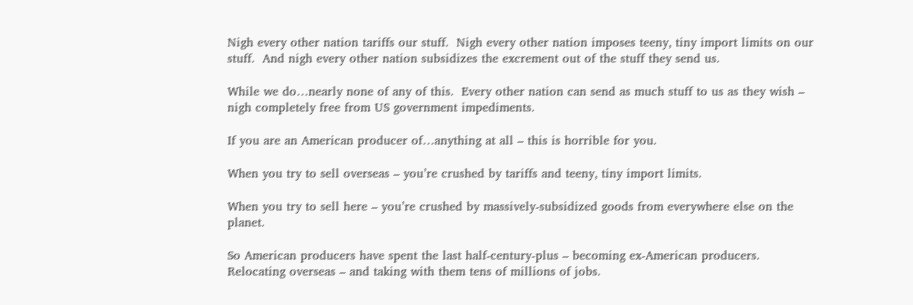Nigh every other nation tariffs our stuff.  Nigh every other nation imposes teeny, tiny import limits on our stuff.  And nigh every other nation subsidizes the excrement out of the stuff they send us.

While we do…nearly none of any of this.  Every other nation can send as much stuff to us as they wish – nigh completely free from US government impediments.

If you are an American producer of…anything at all – this is horrible for you.

When you try to sell overseas – you’re crushed by tariffs and teeny, tiny import limits.

When you try to sell here – you’re crushed by massively-subsidized goods from everywhere else on the planet.

So American producers have spent the last half-century-plus – becoming ex-American producers.  Relocating overseas – and taking with them tens of millions of jobs.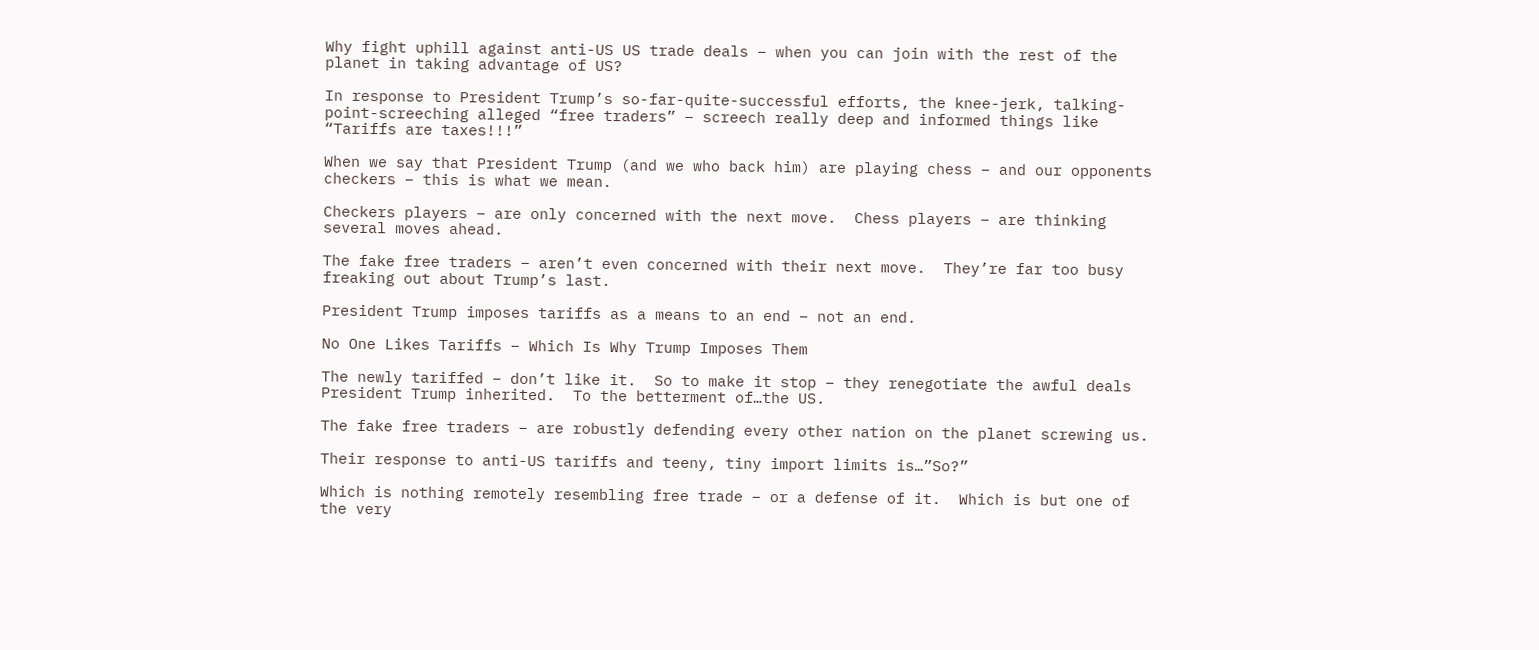Why fight uphill against anti-US US trade deals – when you can join with the rest of the planet in taking advantage of US?

In response to President Trump’s so-far-quite-successful efforts, the knee-jerk, talking-point-screeching alleged “free traders” – screech really deep and informed things like “Tariffs are taxes!!!”

When we say that President Trump (and we who back him) are playing chess – and our opponents checkers – this is what we mean.

Checkers players – are only concerned with the next move.  Chess players – are thinking several moves ahead.

The fake free traders – aren’t even concerned with their next move.  They’re far too busy freaking out about Trump’s last.

President Trump imposes tariffs as a means to an end – not an end.

No One Likes Tariffs – Which Is Why Trump Imposes Them

The newly tariffed – don’t like it.  So to make it stop – they renegotiate the awful deals President Trump inherited.  To the betterment of…the US.

The fake free traders – are robustly defending every other nation on the planet screwing us.

Their response to anti-US tariffs and teeny, tiny import limits is…”So?”

Which is nothing remotely resembling free trade – or a defense of it.  Which is but one of the very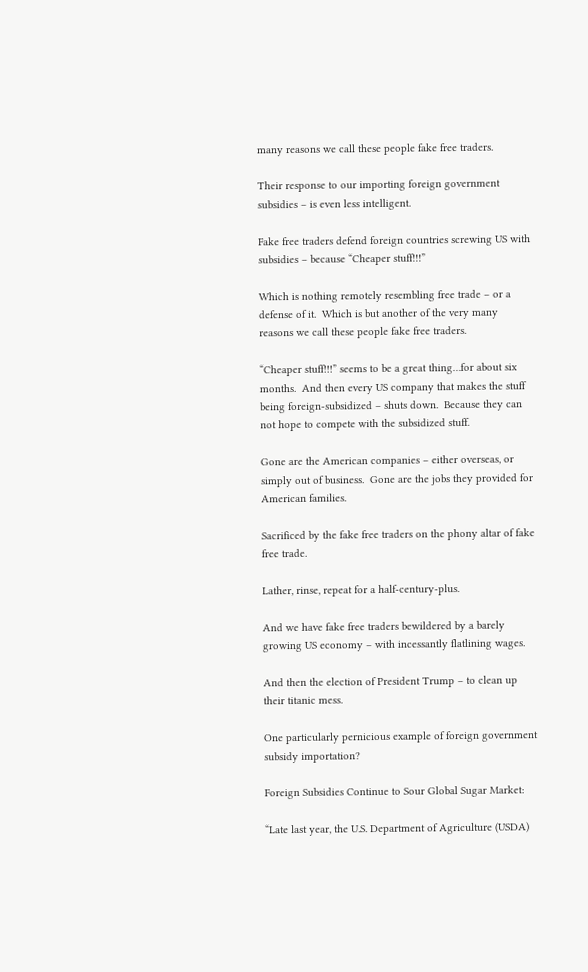many reasons we call these people fake free traders.

Their response to our importing foreign government subsidies – is even less intelligent.

Fake free traders defend foreign countries screwing US with subsidies – because “Cheaper stuff!!!”

Which is nothing remotely resembling free trade – or a defense of it.  Which is but another of the very many reasons we call these people fake free traders.

“Cheaper stuff!!!” seems to be a great thing…for about six months.  And then every US company that makes the stuff being foreign-subsidized – shuts down.  Because they can not hope to compete with the subsidized stuff.

Gone are the American companies – either overseas, or simply out of business.  Gone are the jobs they provided for American families.

Sacrificed by the fake free traders on the phony altar of fake free trade.

Lather, rinse, repeat for a half-century-plus.

And we have fake free traders bewildered by a barely growing US economy – with incessantly flatlining wages.

And then the election of President Trump – to clean up their titanic mess.

One particularly pernicious example of foreign government subsidy importation?

Foreign Subsidies Continue to Sour Global Sugar Market:

“Late last year, the U.S. Department of Agriculture (USDA)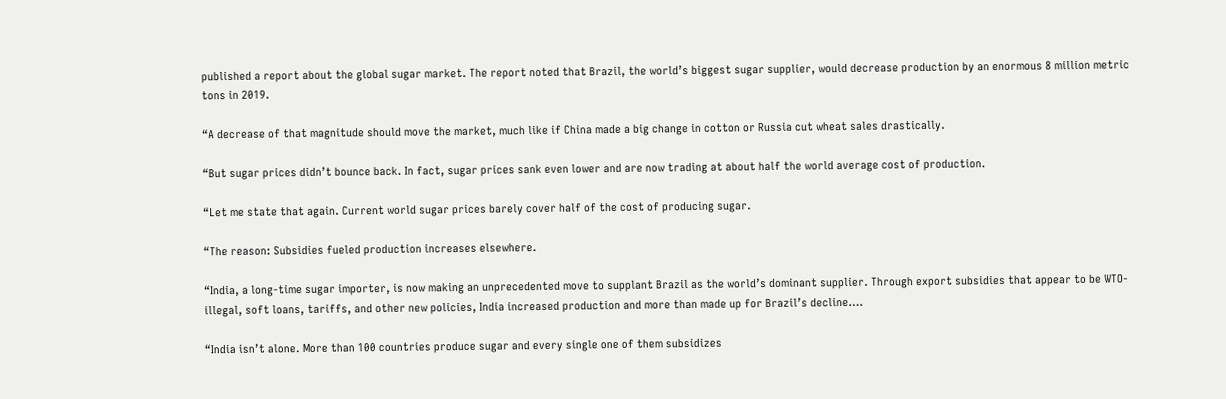published a report about the global sugar market. The report noted that Brazil, the world’s biggest sugar supplier, would decrease production by an enormous 8 million metric tons in 2019.

“A decrease of that magnitude should move the market, much like if China made a big change in cotton or Russia cut wheat sales drastically.

“But sugar prices didn’t bounce back. In fact, sugar prices sank even lower and are now trading at about half the world average cost of production.

“Let me state that again. Current world sugar prices barely cover half of the cost of producing sugar.

“The reason: Subsidies fueled production increases elsewhere.

“India, a long-time sugar importer, is now making an unprecedented move to supplant Brazil as the world’s dominant supplier. Through export subsidies that appear to be WTO-illegal, soft loans, tariffs, and other new policies, India increased production and more than made up for Brazil’s decline….

“India isn’t alone. More than 100 countries produce sugar and every single one of them subsidizes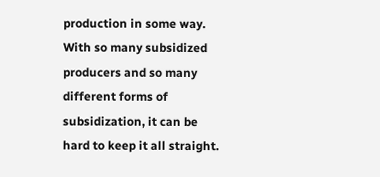production in some way. With so many subsidized producers and so many different forms of subsidization, it can be hard to keep it all straight.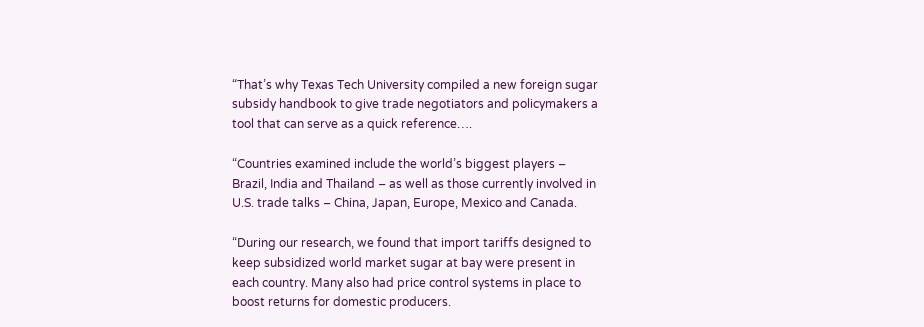“That’s why Texas Tech University compiled a new foreign sugar subsidy handbook to give trade negotiators and policymakers a tool that can serve as a quick reference….

“Countries examined include the world’s biggest players – Brazil, India and Thailand – as well as those currently involved in U.S. trade talks – China, Japan, Europe, Mexico and Canada.

“During our research, we found that import tariffs designed to keep subsidized world market sugar at bay were present in each country. Many also had price control systems in place to boost returns for domestic producers.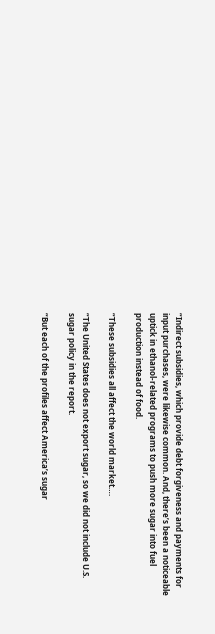“Indirect subsidies, which provide debt forgiveness and payments for input purchases, were likewise common. And, there’s been a noticeable uptick in ethanol-related programs to push more sugar into fuel production instead of food.

“These subsidies all affect the world market….

“The United States does not export sugar, so we did not include U.S. sugar policy in the report.

“But each of the profiles affect America’s sugar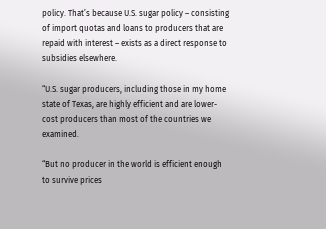policy. That’s because U.S. sugar policy – consisting of import quotas and loans to producers that are repaid with interest – exists as a direct response to subsidies elsewhere.

“U.S. sugar producers, including those in my home state of Texas, are highly efficient and are lower-cost producers than most of the countries we examined.

“But no producer in the world is efficient enough to survive prices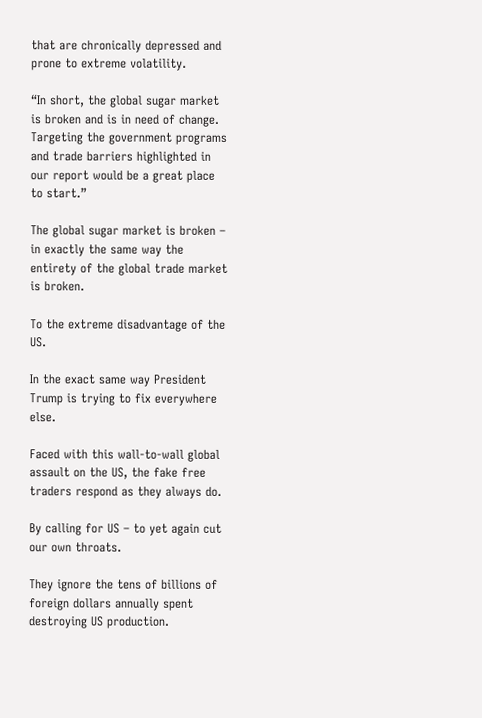that are chronically depressed and prone to extreme volatility.

“In short, the global sugar market is broken and is in need of change. Targeting the government programs and trade barriers highlighted in our report would be a great place to start.”

The global sugar market is broken – in exactly the same way the entirety of the global trade market is broken.

To the extreme disadvantage of the US.

In the exact same way President Trump is trying to fix everywhere else.

Faced with this wall-to-wall global assault on the US, the fake free traders respond as they always do.

By calling for US – to yet again cut our own throats.

They ignore the tens of billions of foreign dollars annually spent destroying US production.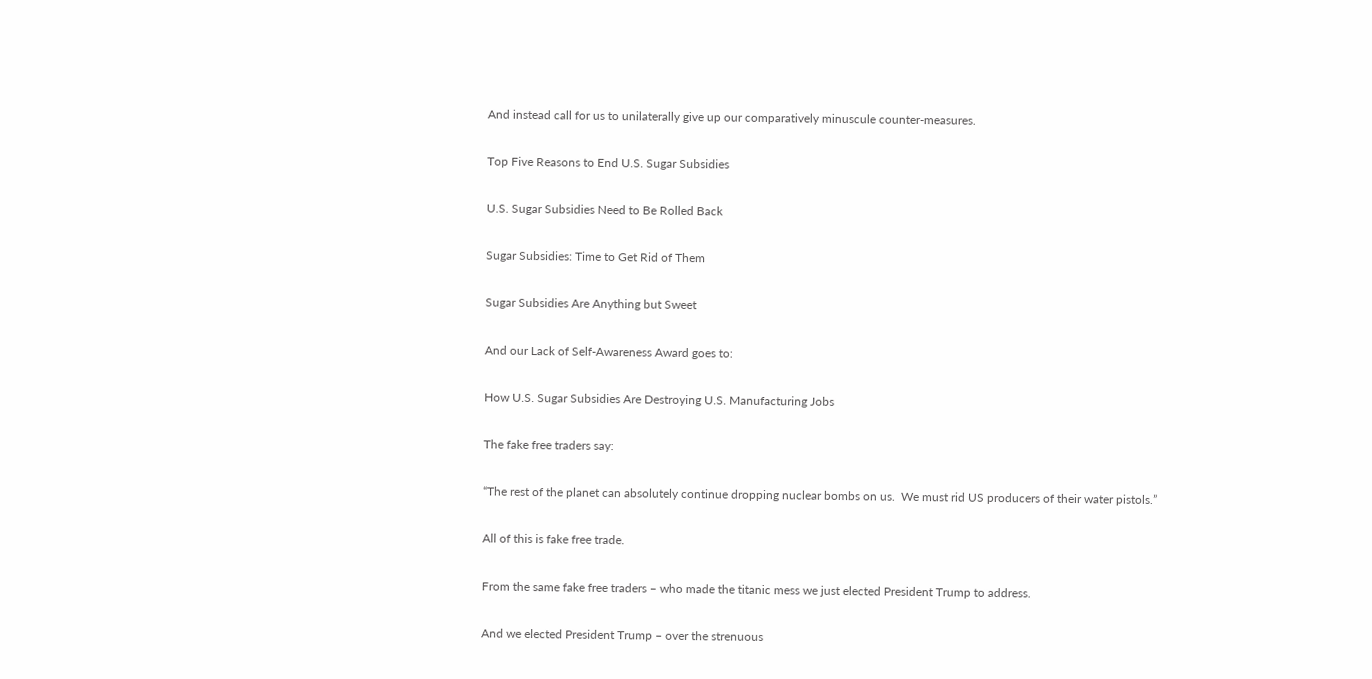And instead call for us to unilaterally give up our comparatively minuscule counter-measures.

Top Five Reasons to End U.S. Sugar Subsidies

U.S. Sugar Subsidies Need to Be Rolled Back

Sugar Subsidies: Time to Get Rid of Them

Sugar Subsidies Are Anything but Sweet

And our Lack of Self-Awareness Award goes to:

How U.S. Sugar Subsidies Are Destroying U.S. Manufacturing Jobs

The fake free traders say:

“The rest of the planet can absolutely continue dropping nuclear bombs on us.  We must rid US producers of their water pistols.”

All of this is fake free trade.

From the same fake free traders – who made the titanic mess we just elected President Trump to address.

And we elected President Trump – over the strenuous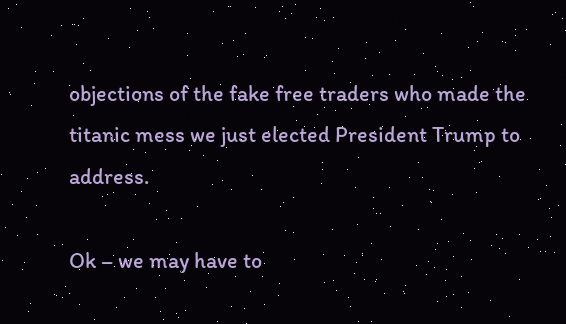objections of the fake free traders who made the titanic mess we just elected President Trump to address.

Ok – we may have to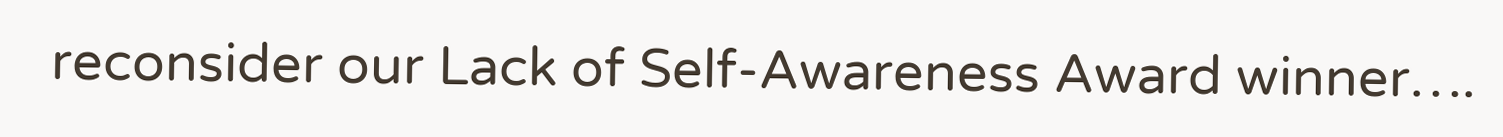reconsider our Lack of Self-Awareness Award winner….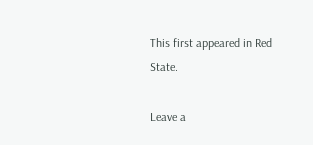This first appeared in Red State.

Leave a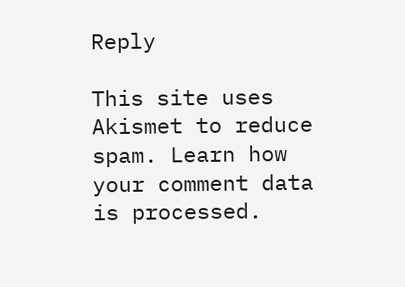Reply

This site uses Akismet to reduce spam. Learn how your comment data is processed.